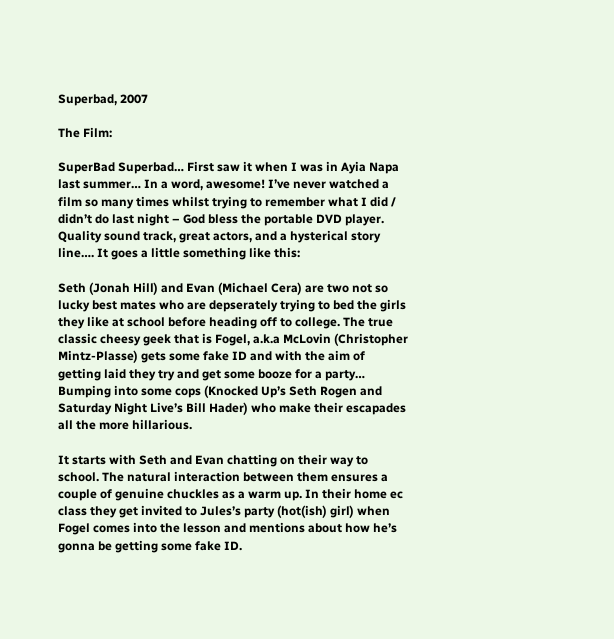Superbad, 2007

The Film:

SuperBad Superbad… First saw it when I was in Ayia Napa last summer… In a word, awesome! I’ve never watched a film so many times whilst trying to remember what I did / didn’t do last night – God bless the portable DVD player. Quality sound track, great actors, and a hysterical story line…. It goes a little something like this:

Seth (Jonah Hill) and Evan (Michael Cera) are two not so lucky best mates who are depserately trying to bed the girls they like at school before heading off to college. The true classic cheesy geek that is Fogel, a.k.a McLovin (Christopher Mintz-Plasse) gets some fake ID and with the aim of getting laid they try and get some booze for a party… Bumping into some cops (Knocked Up’s Seth Rogen and Saturday Night Live’s Bill Hader) who make their escapades all the more hillarious.

It starts with Seth and Evan chatting on their way to school. The natural interaction between them ensures a couple of genuine chuckles as a warm up. In their home ec class they get invited to Jules’s party (hot(ish) girl) when Fogel comes into the lesson and mentions about how he’s gonna be getting some fake ID.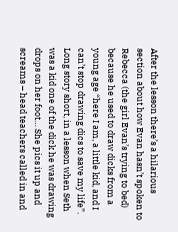After the lesson there’s a hilarious section about how Evan hasn’t spoken to Rebecca (the girl Evan’s trying to bed) because he used to draw dicks from a young age “here I am, a little kid, and I can’t stop drawing dics to save my life”. Long story short, in a lesson when Seth was a kid one of the dick he was drawing drops on her foot… She pics it up and screams – head teachers called in and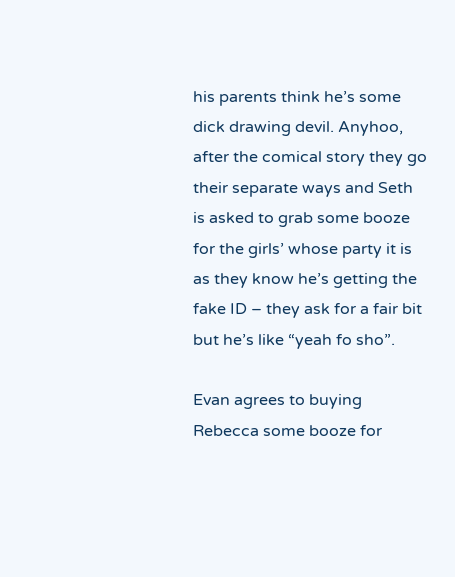his parents think he’s some dick drawing devil. Anyhoo, after the comical story they go their separate ways and Seth is asked to grab some booze for the girls’ whose party it is as they know he’s getting the fake ID – they ask for a fair bit but he’s like “yeah fo sho”.

Evan agrees to buying Rebecca some booze for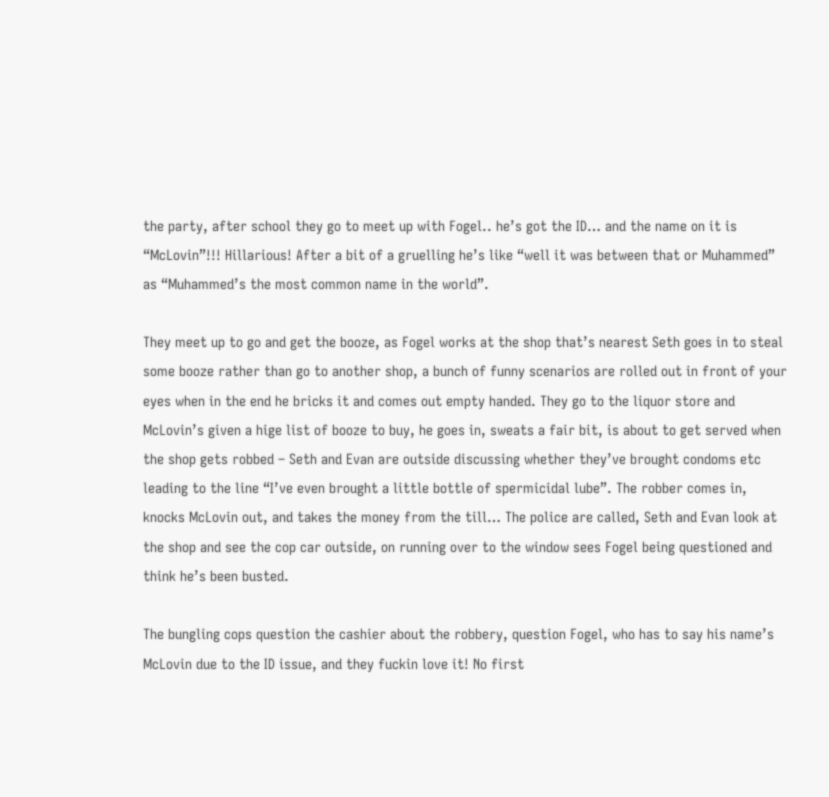the party, after school they go to meet up with Fogel.. he’s got the ID… and the name on it is “McLovin”!!! Hillarious! After a bit of a gruelling he’s like “well it was between that or Muhammed” as “Muhammed’s the most common name in the world”.

They meet up to go and get the booze, as Fogel works at the shop that’s nearest Seth goes in to steal some booze rather than go to another shop, a bunch of funny scenarios are rolled out in front of your eyes when in the end he bricks it and comes out empty handed. They go to the liquor store and McLovin’s given a hige list of booze to buy, he goes in, sweats a fair bit, is about to get served when the shop gets robbed – Seth and Evan are outside discussing whether they’ve brought condoms etc leading to the line “I’ve even brought a little bottle of spermicidal lube”. The robber comes in, knocks McLovin out, and takes the money from the till… The police are called, Seth and Evan look at the shop and see the cop car outside, on running over to the window sees Fogel being questioned and think he’s been busted.

The bungling cops question the cashier about the robbery, question Fogel, who has to say his name’s McLovin due to the ID issue, and they fuckin love it! No first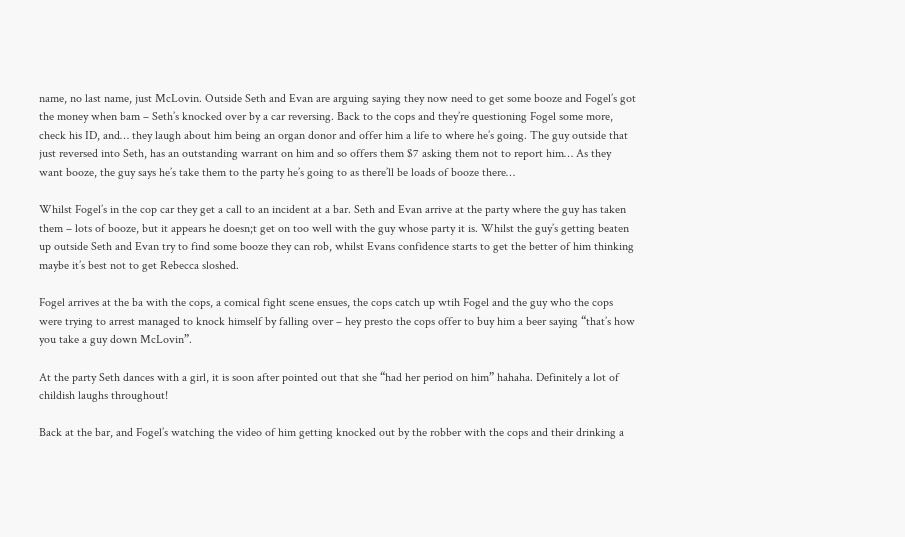name, no last name, just McLovin. Outside Seth and Evan are arguing saying they now need to get some booze and Fogel’s got the money when bam – Seth’s knocked over by a car reversing. Back to the cops and they’re questioning Fogel some more, check his ID, and… they laugh about him being an organ donor and offer him a life to where he’s going. The guy outside that just reversed into Seth, has an outstanding warrant on him and so offers them $7 asking them not to report him… As they want booze, the guy says he’s take them to the party he’s going to as there’ll be loads of booze there…

Whilst Fogel’s in the cop car they get a call to an incident at a bar. Seth and Evan arrive at the party where the guy has taken them – lots of booze, but it appears he doesn;t get on too well with the guy whose party it is. Whilst the guy’s getting beaten up outside Seth and Evan try to find some booze they can rob, whilst Evans confidence starts to get the better of him thinking maybe it’s best not to get Rebecca sloshed.

Fogel arrives at the ba with the cops, a comical fight scene ensues, the cops catch up wtih Fogel and the guy who the cops were trying to arrest managed to knock himself by falling over – hey presto the cops offer to buy him a beer saying “that’s how you take a guy down McLovin”.

At the party Seth dances with a girl, it is soon after pointed out that she “had her period on him” hahaha. Definitely a lot of childish laughs throughout!

Back at the bar, and Fogel’s watching the video of him getting knocked out by the robber with the cops and their drinking a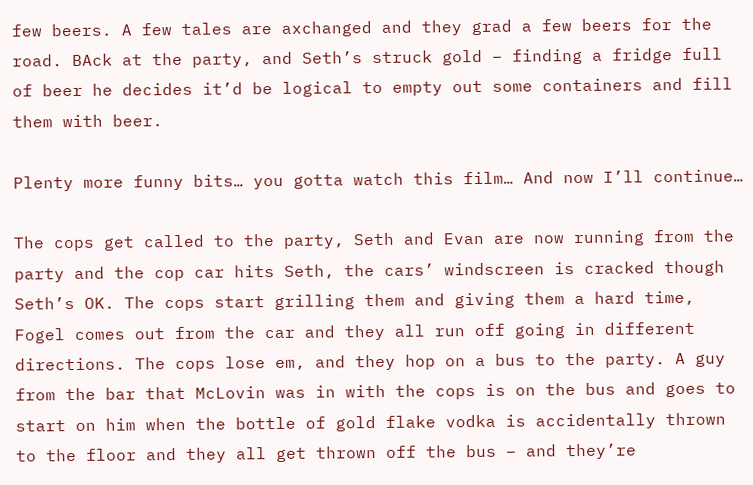few beers. A few tales are axchanged and they grad a few beers for the road. BAck at the party, and Seth’s struck gold – finding a fridge full of beer he decides it’d be logical to empty out some containers and fill them with beer.

Plenty more funny bits… you gotta watch this film… And now I’ll continue…

The cops get called to the party, Seth and Evan are now running from the party and the cop car hits Seth, the cars’ windscreen is cracked though Seth’s OK. The cops start grilling them and giving them a hard time, Fogel comes out from the car and they all run off going in different directions. The cops lose em, and they hop on a bus to the party. A guy from the bar that McLovin was in with the cops is on the bus and goes to start on him when the bottle of gold flake vodka is accidentally thrown to the floor and they all get thrown off the bus – and they’re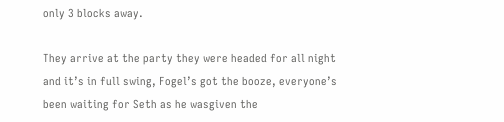only 3 blocks away.

They arrive at the party they were headed for all night and it’s in full swing, Fogel’s got the booze, everyone’s been waiting for Seth as he wasgiven the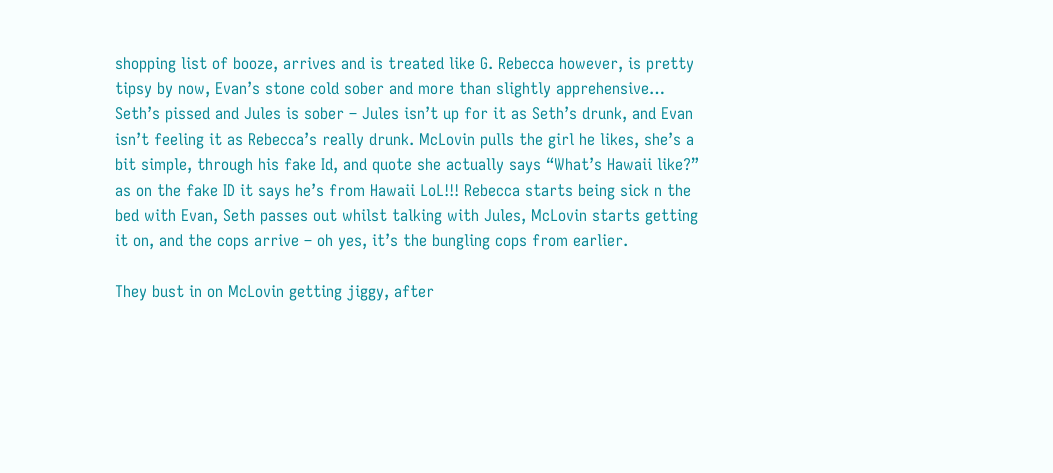shopping list of booze, arrives and is treated like G. Rebecca however, is pretty tipsy by now, Evan’s stone cold sober and more than slightly apprehensive… Seth’s pissed and Jules is sober – Jules isn’t up for it as Seth’s drunk, and Evan isn’t feeling it as Rebecca’s really drunk. McLovin pulls the girl he likes, she’s a bit simple, through his fake Id, and quote she actually says “What’s Hawaii like?” as on the fake ID it says he’s from Hawaii LoL!!! Rebecca starts being sick n the bed with Evan, Seth passes out whilst talking with Jules, McLovin starts getting it on, and the cops arrive – oh yes, it’s the bungling cops from earlier.

They bust in on McLovin getting jiggy, after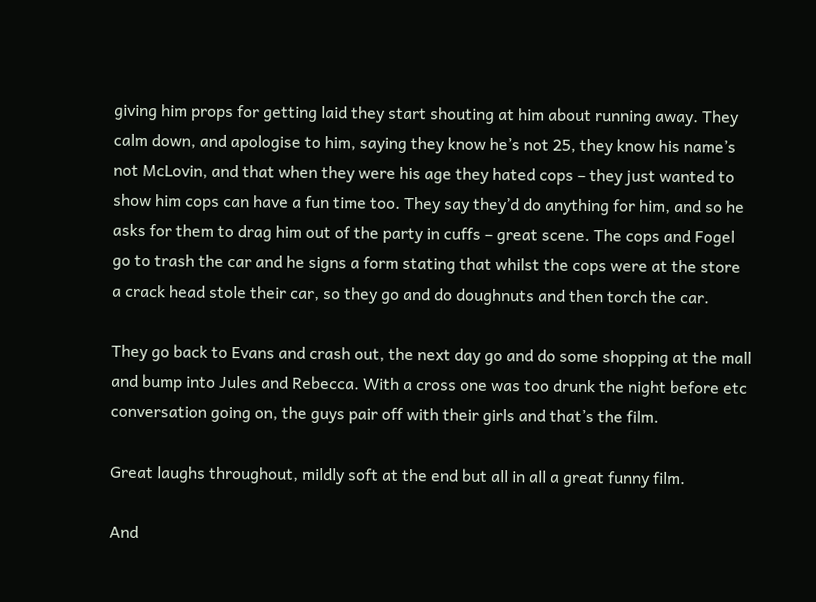giving him props for getting laid they start shouting at him about running away. They calm down, and apologise to him, saying they know he’s not 25, they know his name’s not McLovin, and that when they were his age they hated cops – they just wanted to show him cops can have a fun time too. They say they’d do anything for him, and so he asks for them to drag him out of the party in cuffs – great scene. The cops and Fogel go to trash the car and he signs a form stating that whilst the cops were at the store a crack head stole their car, so they go and do doughnuts and then torch the car.

They go back to Evans and crash out, the next day go and do some shopping at the mall and bump into Jules and Rebecca. With a cross one was too drunk the night before etc conversation going on, the guys pair off with their girls and that’s the film.

Great laughs throughout, mildly soft at the end but all in all a great funny film.

And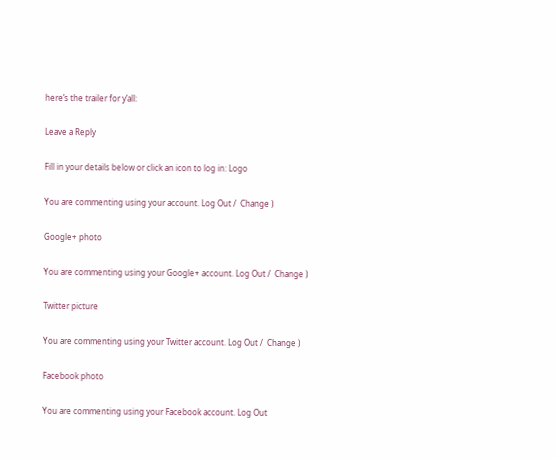here’s the trailer for y’all:

Leave a Reply

Fill in your details below or click an icon to log in: Logo

You are commenting using your account. Log Out /  Change )

Google+ photo

You are commenting using your Google+ account. Log Out /  Change )

Twitter picture

You are commenting using your Twitter account. Log Out /  Change )

Facebook photo

You are commenting using your Facebook account. Log Out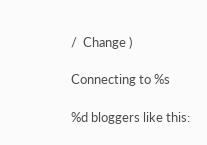/  Change )

Connecting to %s

%d bloggers like this: